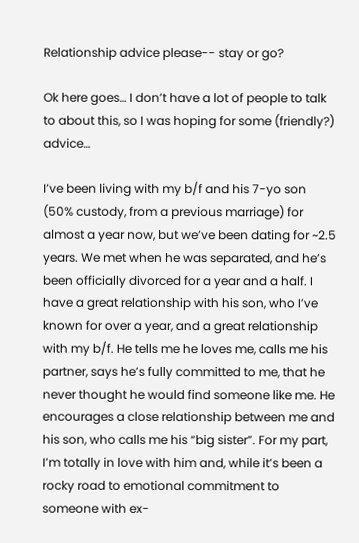Relationship advice please-- stay or go?

Ok here goes… I don’t have a lot of people to talk to about this, so I was hoping for some (friendly?) advice…

I’ve been living with my b/f and his 7-yo son (50% custody, from a previous marriage) for almost a year now, but we’ve been dating for ~2.5 years. We met when he was separated, and he’s been officially divorced for a year and a half. I have a great relationship with his son, who I’ve known for over a year, and a great relationship with my b/f. He tells me he loves me, calls me his partner, says he’s fully committed to me, that he never thought he would find someone like me. He encourages a close relationship between me and his son, who calls me his “big sister”. For my part, I’m totally in love with him and, while it’s been a rocky road to emotional commitment to someone with ex-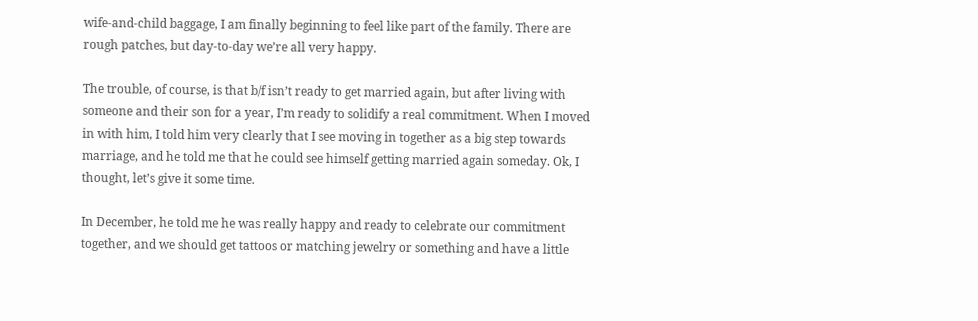wife-and-child baggage, I am finally beginning to feel like part of the family. There are rough patches, but day-to-day we’re all very happy.

The trouble, of course, is that b/f isn’t ready to get married again, but after living with someone and their son for a year, I’m ready to solidify a real commitment. When I moved in with him, I told him very clearly that I see moving in together as a big step towards marriage, and he told me that he could see himself getting married again someday. Ok, I thought, let’s give it some time.

In December, he told me he was really happy and ready to celebrate our commitment together, and we should get tattoos or matching jewelry or something and have a little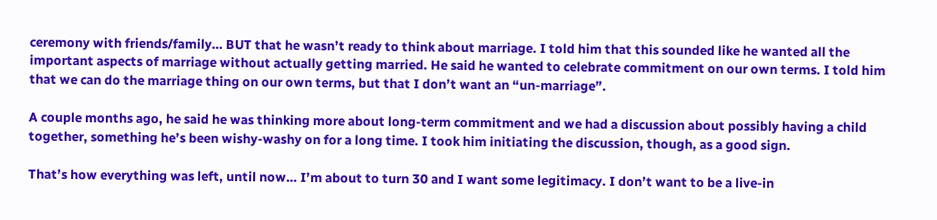ceremony with friends/family… BUT that he wasn’t ready to think about marriage. I told him that this sounded like he wanted all the important aspects of marriage without actually getting married. He said he wanted to celebrate commitment on our own terms. I told him that we can do the marriage thing on our own terms, but that I don’t want an “un-marriage”.

A couple months ago, he said he was thinking more about long-term commitment and we had a discussion about possibly having a child together, something he’s been wishy-washy on for a long time. I took him initiating the discussion, though, as a good sign.

That’s how everything was left, until now… I’m about to turn 30 and I want some legitimacy. I don’t want to be a live-in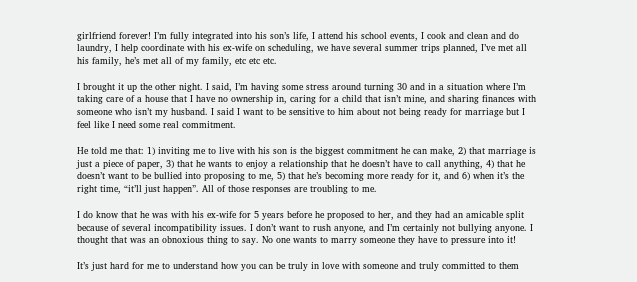girlfriend forever! I’m fully integrated into his son’s life, I attend his school events, I cook and clean and do laundry, I help coordinate with his ex-wife on scheduling, we have several summer trips planned, I’ve met all his family, he’s met all of my family, etc etc etc.

I brought it up the other night. I said, I’m having some stress around turning 30 and in a situation where I’m taking care of a house that I have no ownership in, caring for a child that isn’t mine, and sharing finances with someone who isn’t my husband. I said I want to be sensitive to him about not being ready for marriage but I feel like I need some real commitment.

He told me that: 1) inviting me to live with his son is the biggest commitment he can make, 2) that marriage is just a piece of paper, 3) that he wants to enjoy a relationship that he doesn’t have to call anything, 4) that he doesn’t want to be bullied into proposing to me, 5) that he’s becoming more ready for it, and 6) when it’s the right time, “it’ll just happen”. All of those responses are troubling to me.

I do know that he was with his ex-wife for 5 years before he proposed to her, and they had an amicable split because of several incompatibility issues. I don’t want to rush anyone, and I’m certainly not bullying anyone. I thought that was an obnoxious thing to say. No one wants to marry someone they have to pressure into it!

It’s just hard for me to understand how you can be truly in love with someone and truly committed to them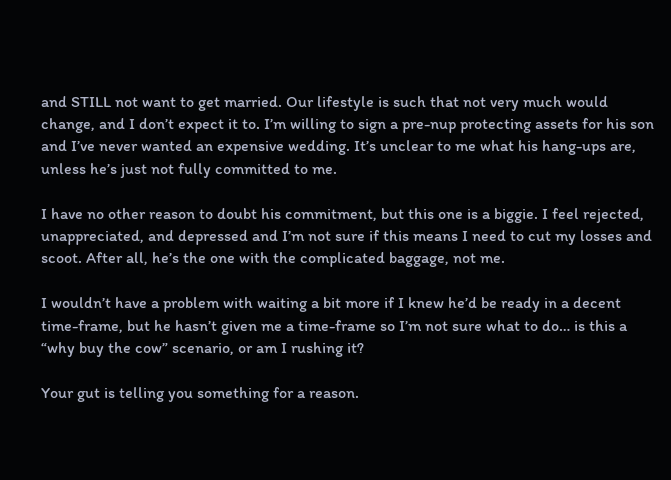and STILL not want to get married. Our lifestyle is such that not very much would change, and I don’t expect it to. I’m willing to sign a pre-nup protecting assets for his son and I’ve never wanted an expensive wedding. It’s unclear to me what his hang-ups are, unless he’s just not fully committed to me.

I have no other reason to doubt his commitment, but this one is a biggie. I feel rejected, unappreciated, and depressed and I’m not sure if this means I need to cut my losses and scoot. After all, he’s the one with the complicated baggage, not me.

I wouldn’t have a problem with waiting a bit more if I knew he’d be ready in a decent time-frame, but he hasn’t given me a time-frame so I’m not sure what to do… is this a “why buy the cow” scenario, or am I rushing it?

Your gut is telling you something for a reason.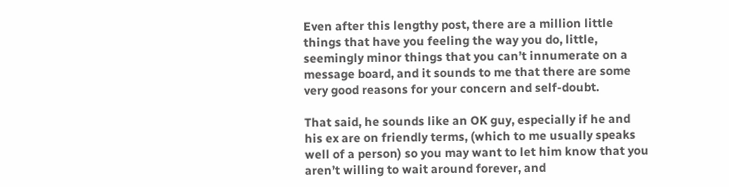Even after this lengthy post, there are a million little things that have you feeling the way you do, little, seemingly minor things that you can’t innumerate on a message board, and it sounds to me that there are some very good reasons for your concern and self-doubt.

That said, he sounds like an OK guy, especially if he and his ex are on friendly terms, (which to me usually speaks well of a person) so you may want to let him know that you aren’t willing to wait around forever, and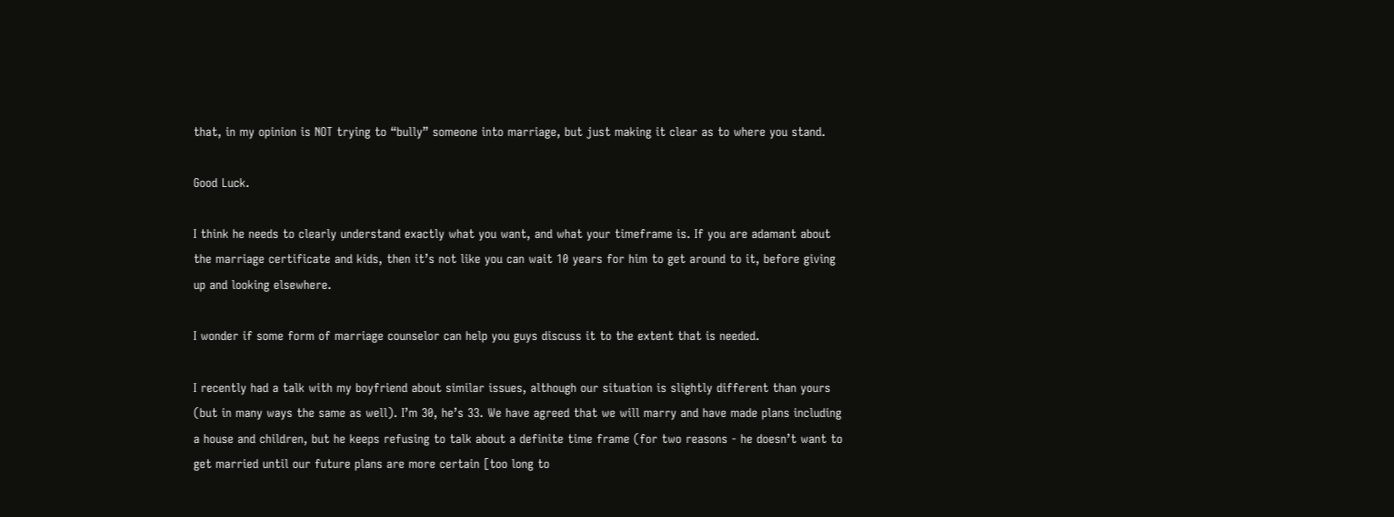that, in my opinion is NOT trying to “bully” someone into marriage, but just making it clear as to where you stand.

Good Luck.

I think he needs to clearly understand exactly what you want, and what your timeframe is. If you are adamant about the marriage certificate and kids, then it’s not like you can wait 10 years for him to get around to it, before giving up and looking elsewhere.

I wonder if some form of marriage counselor can help you guys discuss it to the extent that is needed.

I recently had a talk with my boyfriend about similar issues, although our situation is slightly different than yours (but in many ways the same as well). I’m 30, he’s 33. We have agreed that we will marry and have made plans including a house and children, but he keeps refusing to talk about a definite time frame (for two reasons - he doesn’t want to get married until our future plans are more certain [too long to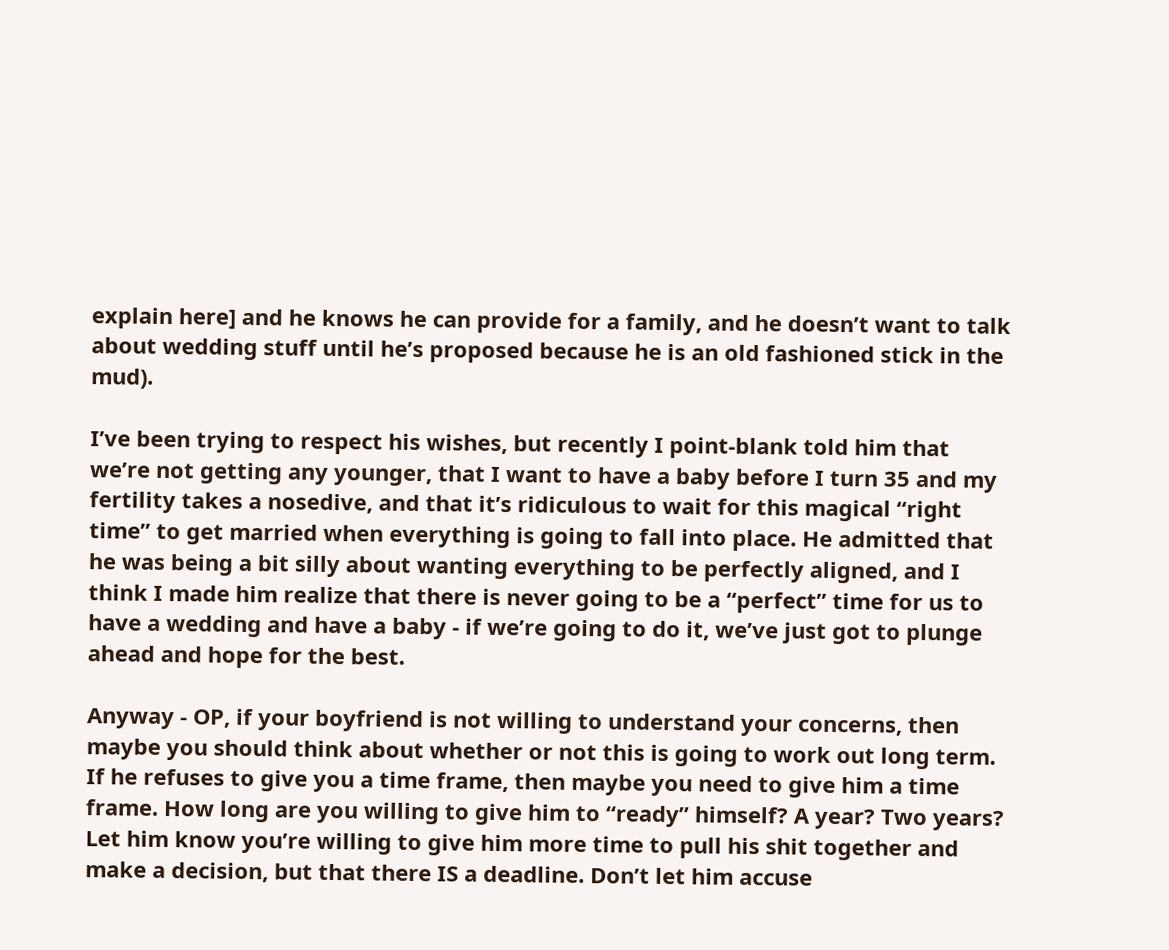explain here] and he knows he can provide for a family, and he doesn’t want to talk about wedding stuff until he’s proposed because he is an old fashioned stick in the mud).

I’ve been trying to respect his wishes, but recently I point-blank told him that we’re not getting any younger, that I want to have a baby before I turn 35 and my fertility takes a nosedive, and that it’s ridiculous to wait for this magical “right time” to get married when everything is going to fall into place. He admitted that he was being a bit silly about wanting everything to be perfectly aligned, and I think I made him realize that there is never going to be a “perfect” time for us to have a wedding and have a baby - if we’re going to do it, we’ve just got to plunge ahead and hope for the best.

Anyway - OP, if your boyfriend is not willing to understand your concerns, then maybe you should think about whether or not this is going to work out long term. If he refuses to give you a time frame, then maybe you need to give him a time frame. How long are you willing to give him to “ready” himself? A year? Two years? Let him know you’re willing to give him more time to pull his shit together and make a decision, but that there IS a deadline. Don’t let him accuse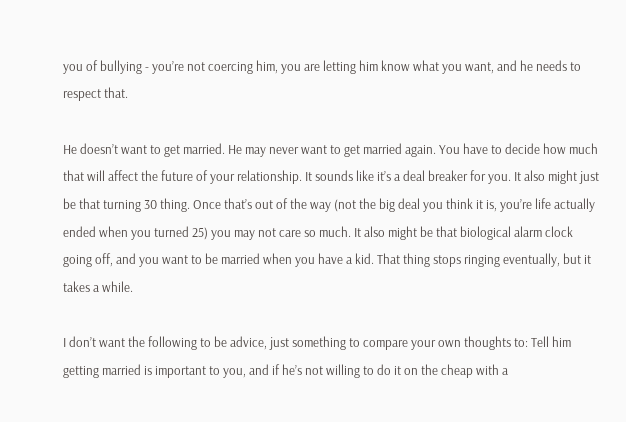you of bullying - you’re not coercing him, you are letting him know what you want, and he needs to respect that.

He doesn’t want to get married. He may never want to get married again. You have to decide how much that will affect the future of your relationship. It sounds like it’s a deal breaker for you. It also might just be that turning 30 thing. Once that’s out of the way (not the big deal you think it is, you’re life actually ended when you turned 25) you may not care so much. It also might be that biological alarm clock going off, and you want to be married when you have a kid. That thing stops ringing eventually, but it takes a while.

I don’t want the following to be advice, just something to compare your own thoughts to: Tell him getting married is important to you, and if he’s not willing to do it on the cheap with a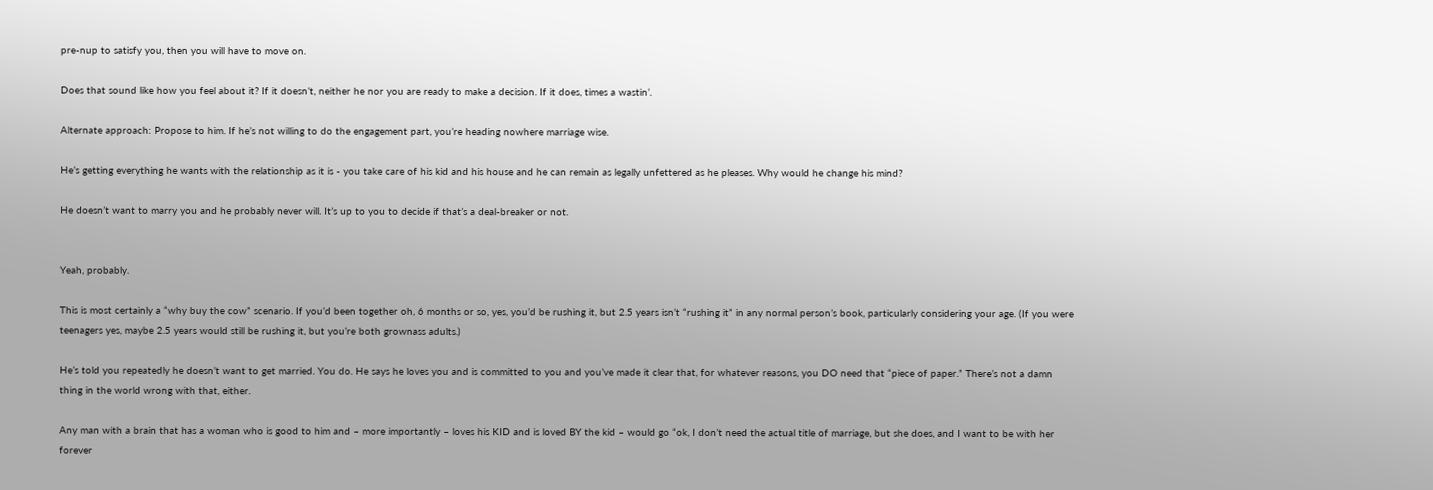pre-nup to satisfy you, then you will have to move on.

Does that sound like how you feel about it? If it doesn’t, neither he nor you are ready to make a decision. If it does, times a wastin’.

Alternate approach: Propose to him. If he’s not willing to do the engagement part, you’re heading nowhere marriage wise.

He’s getting everything he wants with the relationship as it is - you take care of his kid and his house and he can remain as legally unfettered as he pleases. Why would he change his mind?

He doesn’t want to marry you and he probably never will. It’s up to you to decide if that’s a deal-breaker or not.


Yeah, probably.

This is most certainly a “why buy the cow” scenario. If you’d been together oh, 6 months or so, yes, you’d be rushing it, but 2.5 years isn’t “rushing it” in any normal person’s book, particularly considering your age. (If you were teenagers yes, maybe 2.5 years would still be rushing it, but you’re both grownass adults.)

He’s told you repeatedly he doesn’t want to get married. You do. He says he loves you and is committed to you and you’ve made it clear that, for whatever reasons, you DO need that “piece of paper.” There’s not a damn thing in the world wrong with that, either.

Any man with a brain that has a woman who is good to him and – more importantly – loves his KID and is loved BY the kid – would go “ok, I don’t need the actual title of marriage, but she does, and I want to be with her forever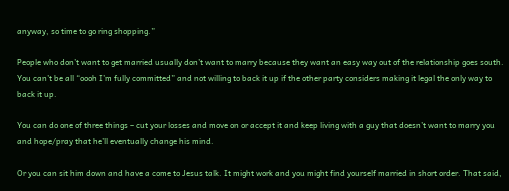anyway, so time to go ring shopping.”

People who don’t want to get married usually don’t want to marry because they want an easy way out of the relationship goes south. You can’t be all “oooh I’m fully committed” and not willing to back it up if the other party considers making it legal the only way to back it up.

You can do one of three things – cut your losses and move on or accept it and keep living with a guy that doesn’t want to marry you and hope/pray that he’ll eventually change his mind.

Or you can sit him down and have a come to Jesus talk. It might work and you might find yourself married in short order. That said,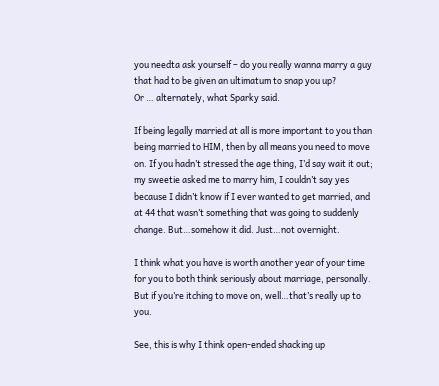you needta ask yourself – do you really wanna marry a guy that had to be given an ultimatum to snap you up?
Or … alternately, what Sparky said.

If being legally married at all is more important to you than being married to HIM, then by all means you need to move on. If you hadn’t stressed the age thing, I’d say wait it out; my sweetie asked me to marry him, I couldn’t say yes because I didn’t know if I ever wanted to get married, and at 44 that wasn’t something that was going to suddenly change. But…somehow it did. Just…not overnight.

I think what you have is worth another year of your time for you to both think seriously about marriage, personally. But if you’re itching to move on, well…that’s really up to you.

See, this is why I think open-ended shacking up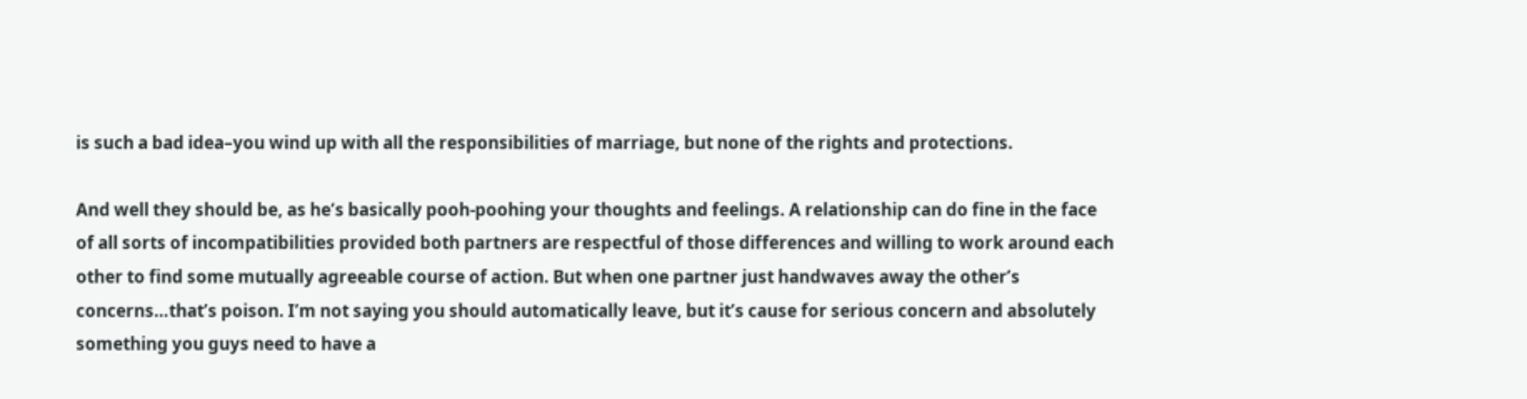is such a bad idea–you wind up with all the responsibilities of marriage, but none of the rights and protections.

And well they should be, as he’s basically pooh-poohing your thoughts and feelings. A relationship can do fine in the face of all sorts of incompatibilities provided both partners are respectful of those differences and willing to work around each other to find some mutually agreeable course of action. But when one partner just handwaves away the other’s concerns…that’s poison. I’m not saying you should automatically leave, but it’s cause for serious concern and absolutely something you guys need to have a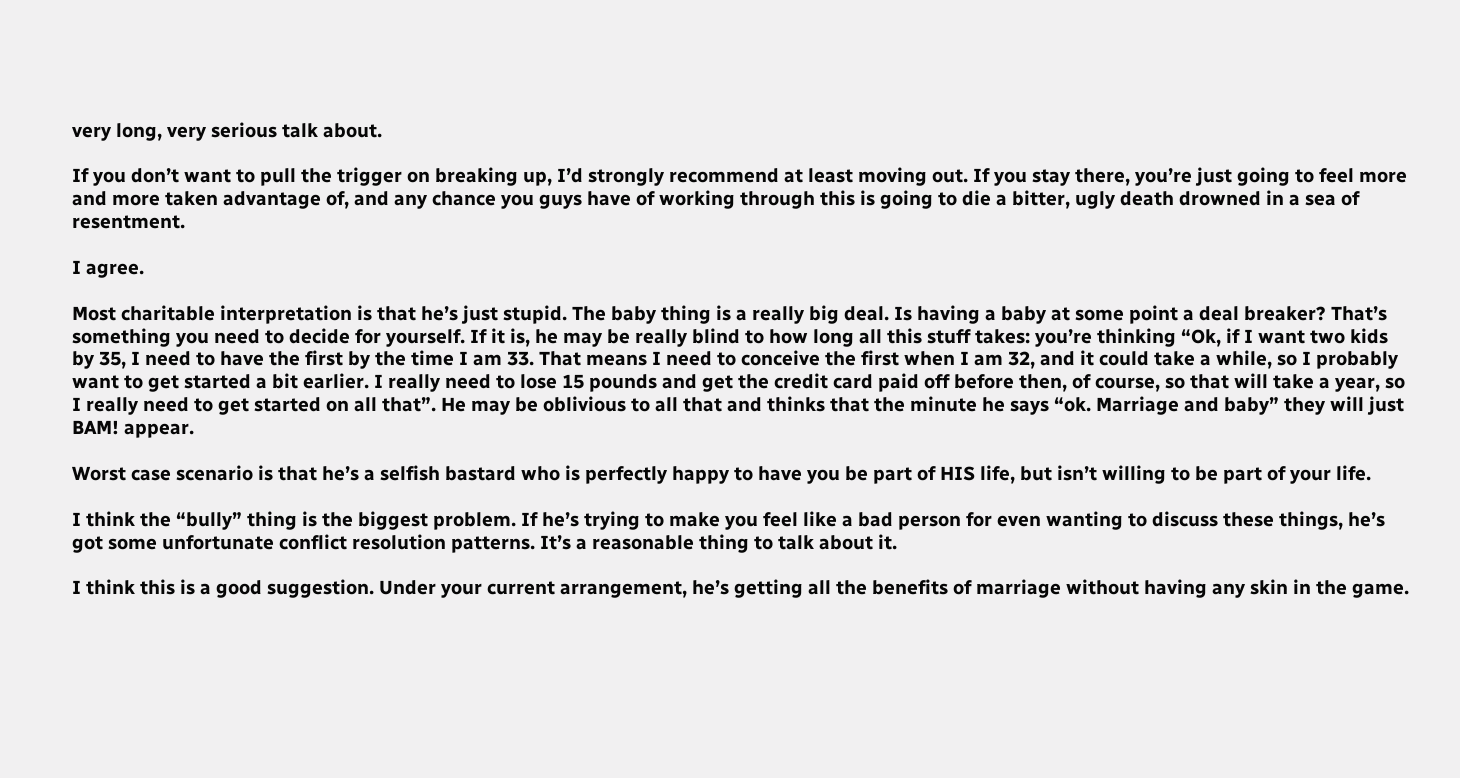very long, very serious talk about.

If you don’t want to pull the trigger on breaking up, I’d strongly recommend at least moving out. If you stay there, you’re just going to feel more and more taken advantage of, and any chance you guys have of working through this is going to die a bitter, ugly death drowned in a sea of resentment.

I agree.

Most charitable interpretation is that he’s just stupid. The baby thing is a really big deal. Is having a baby at some point a deal breaker? That’s something you need to decide for yourself. If it is, he may be really blind to how long all this stuff takes: you’re thinking “Ok, if I want two kids by 35, I need to have the first by the time I am 33. That means I need to conceive the first when I am 32, and it could take a while, so I probably want to get started a bit earlier. I really need to lose 15 pounds and get the credit card paid off before then, of course, so that will take a year, so I really need to get started on all that”. He may be oblivious to all that and thinks that the minute he says “ok. Marriage and baby” they will just BAM! appear.

Worst case scenario is that he’s a selfish bastard who is perfectly happy to have you be part of HIS life, but isn’t willing to be part of your life.

I think the “bully” thing is the biggest problem. If he’s trying to make you feel like a bad person for even wanting to discuss these things, he’s got some unfortunate conflict resolution patterns. It’s a reasonable thing to talk about it.

I think this is a good suggestion. Under your current arrangement, he’s getting all the benefits of marriage without having any skin in the game.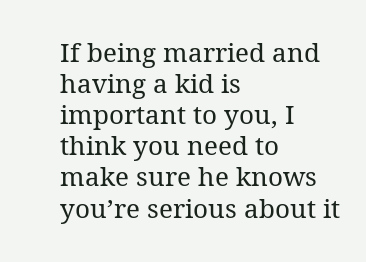If being married and having a kid is important to you, I think you need to make sure he knows you’re serious about it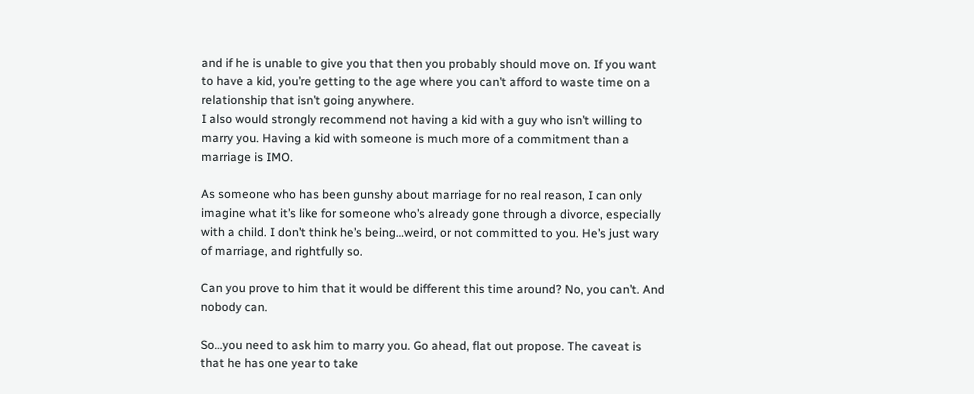and if he is unable to give you that then you probably should move on. If you want to have a kid, you’re getting to the age where you can’t afford to waste time on a relationship that isn’t going anywhere.
I also would strongly recommend not having a kid with a guy who isn’t willing to marry you. Having a kid with someone is much more of a commitment than a marriage is IMO.

As someone who has been gunshy about marriage for no real reason, I can only imagine what it’s like for someone who’s already gone through a divorce, especially with a child. I don’t think he’s being…weird, or not committed to you. He’s just wary of marriage, and rightfully so.

Can you prove to him that it would be different this time around? No, you can’t. And nobody can.

So…you need to ask him to marry you. Go ahead, flat out propose. The caveat is that he has one year to take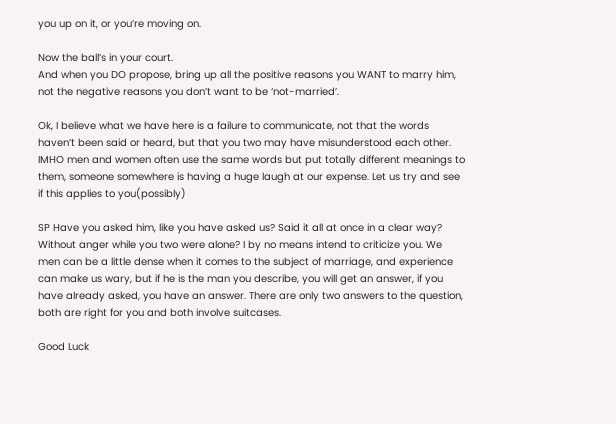you up on it, or you’re moving on.

Now the ball’s in your court.
And when you DO propose, bring up all the positive reasons you WANT to marry him, not the negative reasons you don’t want to be ‘not-married’.

Ok, I believe what we have here is a failure to communicate, not that the words haven’t been said or heard, but that you two may have misunderstood each other. IMHO men and women often use the same words but put totally different meanings to them, someone somewhere is having a huge laugh at our expense. Let us try and see if this applies to you(possibly)

SP Have you asked him, like you have asked us? Said it all at once in a clear way? Without anger while you two were alone? I by no means intend to criticize you. We men can be a little dense when it comes to the subject of marriage, and experience can make us wary, but if he is the man you describe, you will get an answer, if you have already asked, you have an answer. There are only two answers to the question, both are right for you and both involve suitcases.

Good Luck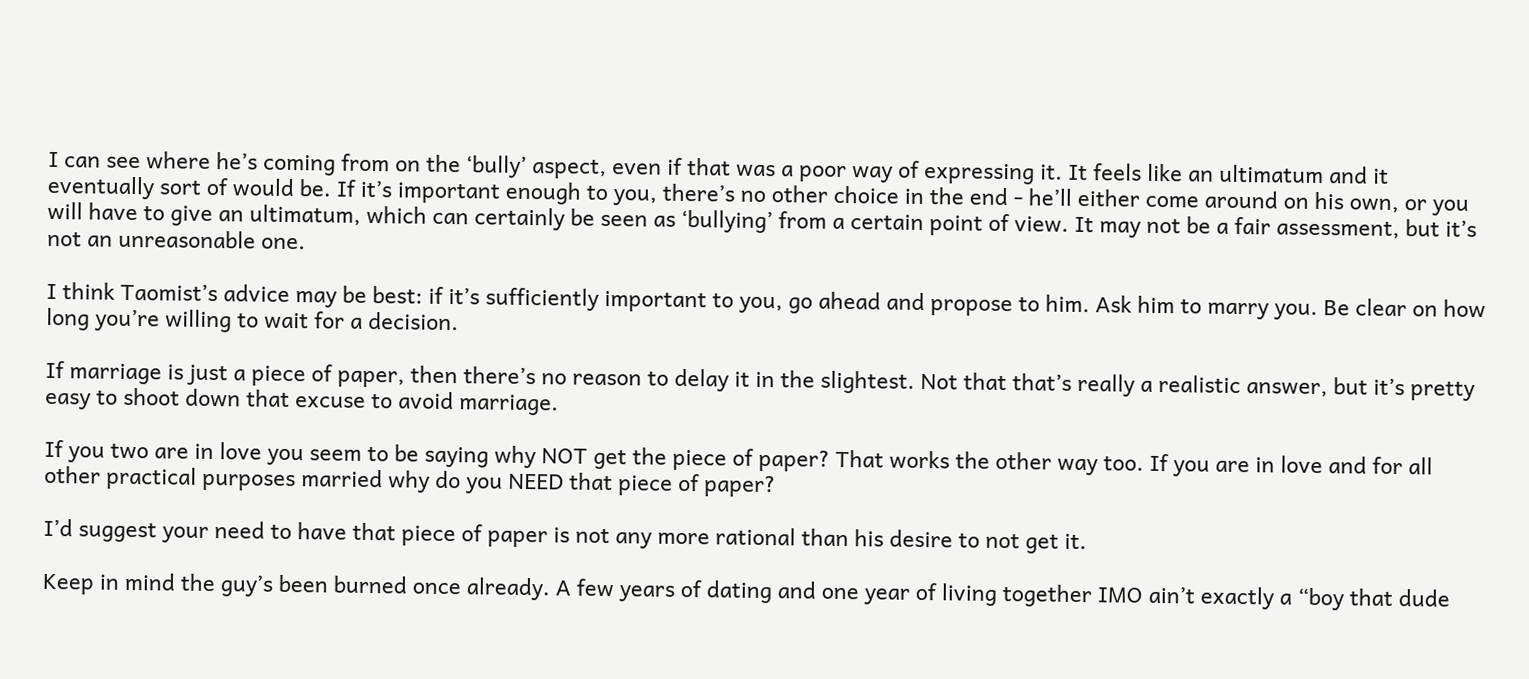I can see where he’s coming from on the ‘bully’ aspect, even if that was a poor way of expressing it. It feels like an ultimatum and it eventually sort of would be. If it’s important enough to you, there’s no other choice in the end - he’ll either come around on his own, or you will have to give an ultimatum, which can certainly be seen as ‘bullying’ from a certain point of view. It may not be a fair assessment, but it’s not an unreasonable one.

I think Taomist’s advice may be best: if it’s sufficiently important to you, go ahead and propose to him. Ask him to marry you. Be clear on how long you’re willing to wait for a decision.

If marriage is just a piece of paper, then there’s no reason to delay it in the slightest. Not that that’s really a realistic answer, but it’s pretty easy to shoot down that excuse to avoid marriage.

If you two are in love you seem to be saying why NOT get the piece of paper? That works the other way too. If you are in love and for all other practical purposes married why do you NEED that piece of paper?

I’d suggest your need to have that piece of paper is not any more rational than his desire to not get it.

Keep in mind the guy’s been burned once already. A few years of dating and one year of living together IMO ain’t exactly a “boy that dude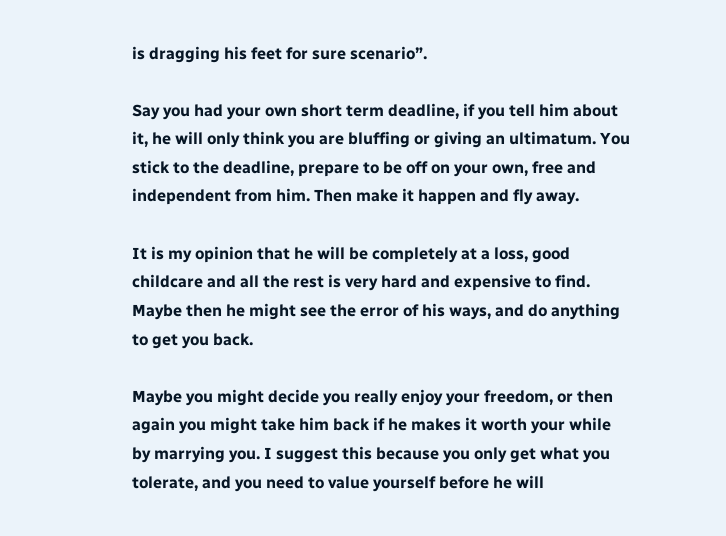is dragging his feet for sure scenario”.

Say you had your own short term deadline, if you tell him about it, he will only think you are bluffing or giving an ultimatum. You stick to the deadline, prepare to be off on your own, free and independent from him. Then make it happen and fly away.

It is my opinion that he will be completely at a loss, good childcare and all the rest is very hard and expensive to find. Maybe then he might see the error of his ways, and do anything to get you back.

Maybe you might decide you really enjoy your freedom, or then again you might take him back if he makes it worth your while by marrying you. I suggest this because you only get what you tolerate, and you need to value yourself before he will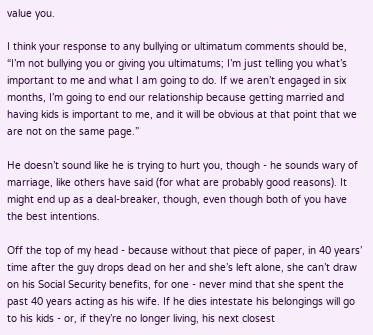value you.

I think your response to any bullying or ultimatum comments should be, “I’m not bullying you or giving you ultimatums; I’m just telling you what’s important to me and what I am going to do. If we aren’t engaged in six months, I’m going to end our relationship because getting married and having kids is important to me, and it will be obvious at that point that we are not on the same page.”

He doesn’t sound like he is trying to hurt you, though - he sounds wary of marriage, like others have said (for what are probably good reasons). It might end up as a deal-breaker, though, even though both of you have the best intentions.

Off the top of my head - because without that piece of paper, in 40 years’ time after the guy drops dead on her and she’s left alone, she can’t draw on his Social Security benefits, for one - never mind that she spent the past 40 years acting as his wife. If he dies intestate his belongings will go to his kids - or, if they’re no longer living, his next closest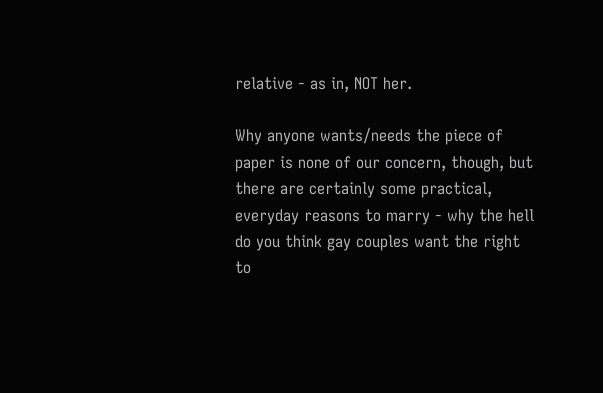relative - as in, NOT her.

Why anyone wants/needs the piece of paper is none of our concern, though, but there are certainly some practical, everyday reasons to marry - why the hell do you think gay couples want the right to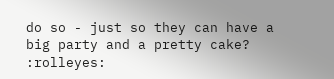do so - just so they can have a big party and a pretty cake? :rolleyes: